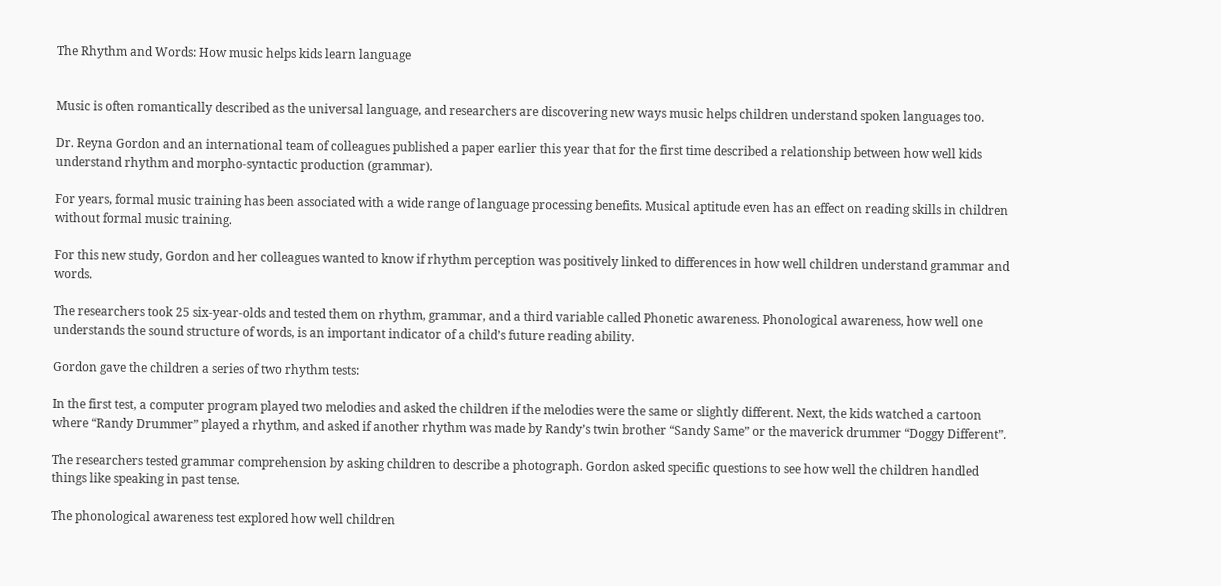The Rhythm and Words: How music helps kids learn language


Music is often romantically described as the universal language, and researchers are discovering new ways music helps children understand spoken languages too.

Dr. Reyna Gordon and an international team of colleagues published a paper earlier this year that for the first time described a relationship between how well kids understand rhythm and morpho-syntactic production (grammar).

For years, formal music training has been associated with a wide range of language processing benefits. Musical aptitude even has an effect on reading skills in children without formal music training.

For this new study, Gordon and her colleagues wanted to know if rhythm perception was positively linked to differences in how well children understand grammar and words.

The researchers took 25 six-year-olds and tested them on rhythm, grammar, and a third variable called Phonetic awareness. Phonological awareness, how well one understands the sound structure of words, is an important indicator of a child’s future reading ability.

Gordon gave the children a series of two rhythm tests:

In the first test, a computer program played two melodies and asked the children if the melodies were the same or slightly different. Next, the kids watched a cartoon where “Randy Drummer” played a rhythm, and asked if another rhythm was made by Randy’s twin brother “Sandy Same” or the maverick drummer “Doggy Different”.

The researchers tested grammar comprehension by asking children to describe a photograph. Gordon asked specific questions to see how well the children handled things like speaking in past tense.

The phonological awareness test explored how well children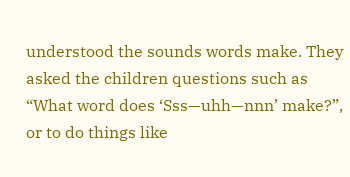understood the sounds words make. They asked the children questions such as “What word does ‘Sss—uhh—nnn’ make?”, or to do things like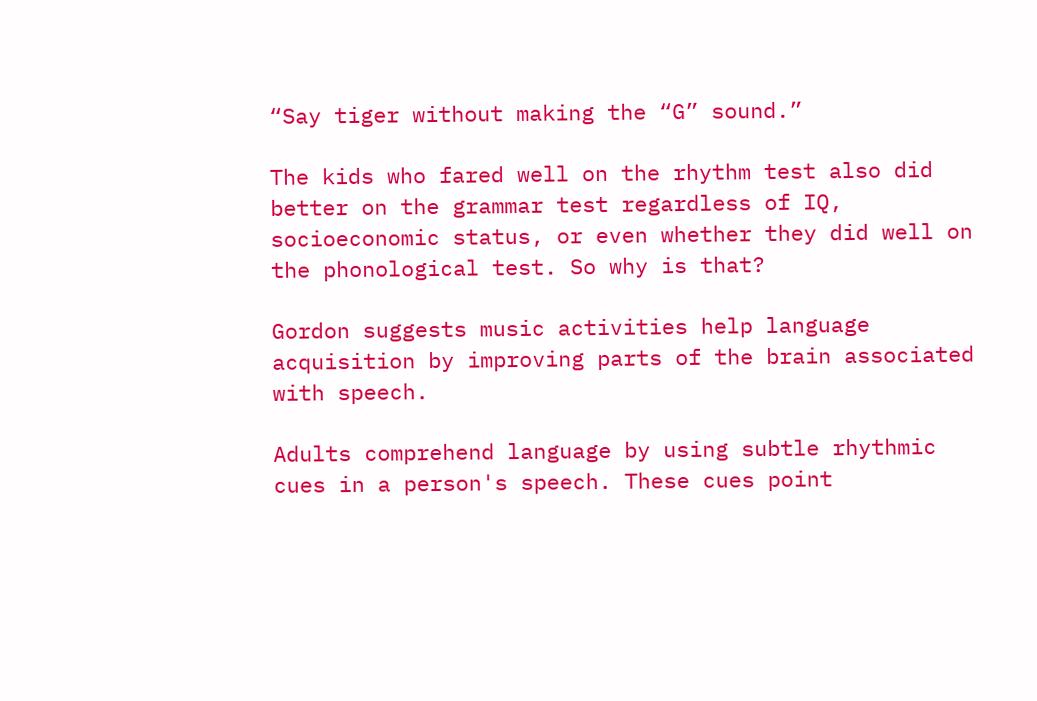“Say tiger without making the “G” sound.”

The kids who fared well on the rhythm test also did better on the grammar test regardless of IQ, socioeconomic status, or even whether they did well on the phonological test. So why is that?

Gordon suggests music activities help language acquisition by improving parts of the brain associated with speech.

Adults comprehend language by using subtle rhythmic cues in a person's speech. These cues point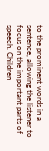to the prominent words in a sentence, allowing the listener to focus on the important parts of speech. Children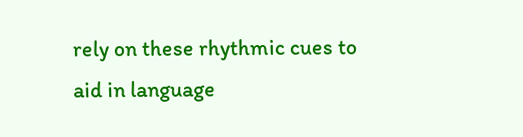rely on these rhythmic cues to aid in language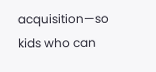acquisition—so kids who can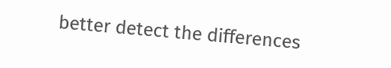better detect the differences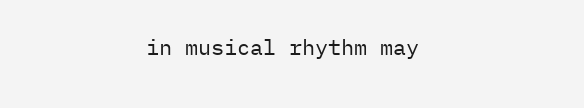in musical rhythm may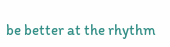be better at the rhythm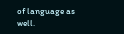of language as well.